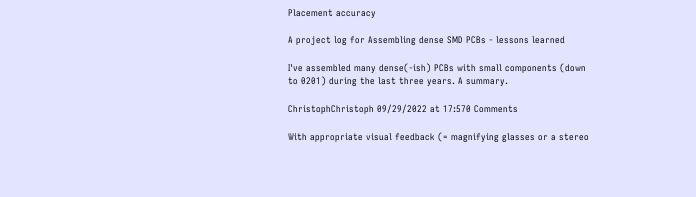Placement accuracy

A project log for Assembling dense SMD PCBs - lessons learned

I've assembled many dense(-ish) PCBs with small components (down to 0201) during the last three years. A summary.

ChristophChristoph 09/29/2022 at 17:570 Comments

With appropriate visual feedback (= magnifying glasses or a stereo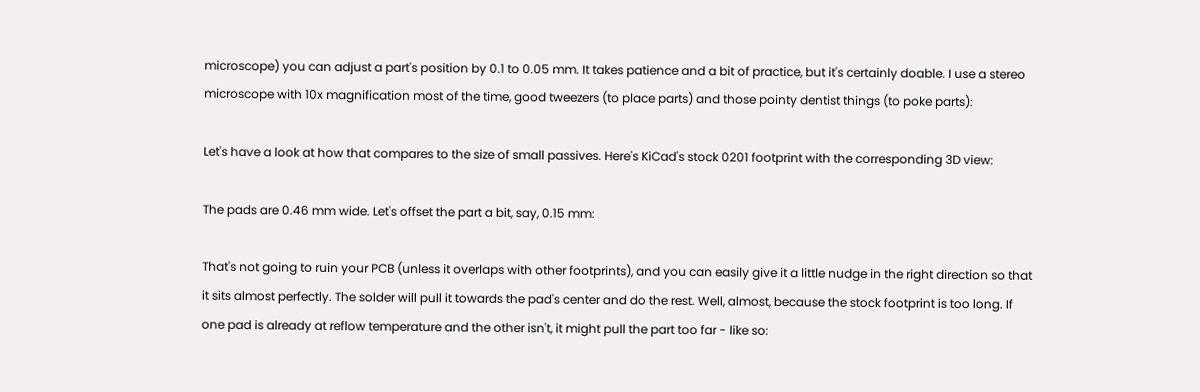microscope) you can adjust a part's position by 0.1 to 0.05 mm. It takes patience and a bit of practice, but it's certainly doable. I use a stereo microscope with 10x magnification most of the time, good tweezers (to place parts) and those pointy dentist things (to poke parts):

Let's have a look at how that compares to the size of small passives. Here's KiCad's stock 0201 footprint with the corresponding 3D view:

The pads are 0.46 mm wide. Let's offset the part a bit, say, 0.15 mm:

That's not going to ruin your PCB (unless it overlaps with other footprints), and you can easily give it a little nudge in the right direction so that it sits almost perfectly. The solder will pull it towards the pad's center and do the rest. Well, almost, because the stock footprint is too long. If one pad is already at reflow temperature and the other isn't, it might pull the part too far - like so: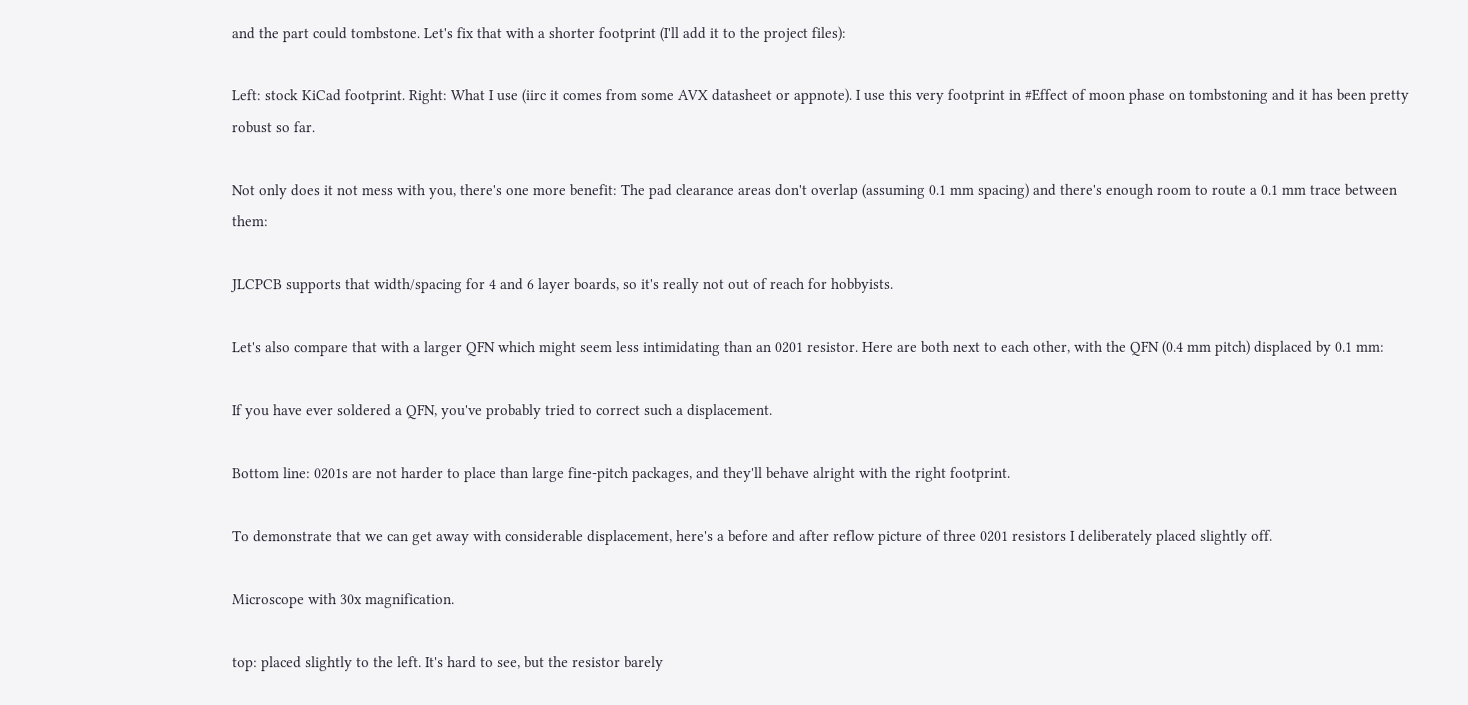and the part could tombstone. Let's fix that with a shorter footprint (I'll add it to the project files):

Left: stock KiCad footprint. Right: What I use (iirc it comes from some AVX datasheet or appnote). I use this very footprint in #Effect of moon phase on tombstoning and it has been pretty robust so far.

Not only does it not mess with you, there's one more benefit: The pad clearance areas don't overlap (assuming 0.1 mm spacing) and there's enough room to route a 0.1 mm trace between them:

JLCPCB supports that width/spacing for 4 and 6 layer boards, so it's really not out of reach for hobbyists.

Let's also compare that with a larger QFN which might seem less intimidating than an 0201 resistor. Here are both next to each other, with the QFN (0.4 mm pitch) displaced by 0.1 mm:

If you have ever soldered a QFN, you've probably tried to correct such a displacement.

Bottom line: 0201s are not harder to place than large fine-pitch packages, and they'll behave alright with the right footprint.

To demonstrate that we can get away with considerable displacement, here's a before and after reflow picture of three 0201 resistors I deliberately placed slightly off.

Microscope with 30x magnification.

top: placed slightly to the left. It's hard to see, but the resistor barely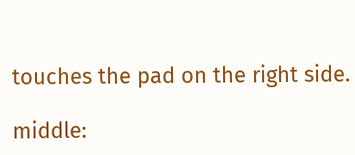touches the pad on the right side.

middle: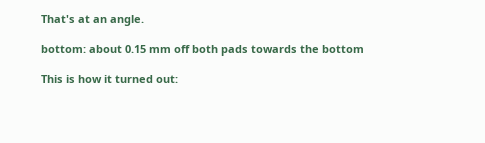That's at an angle.

bottom: about 0.15 mm off both pads towards the bottom

This is how it turned out: